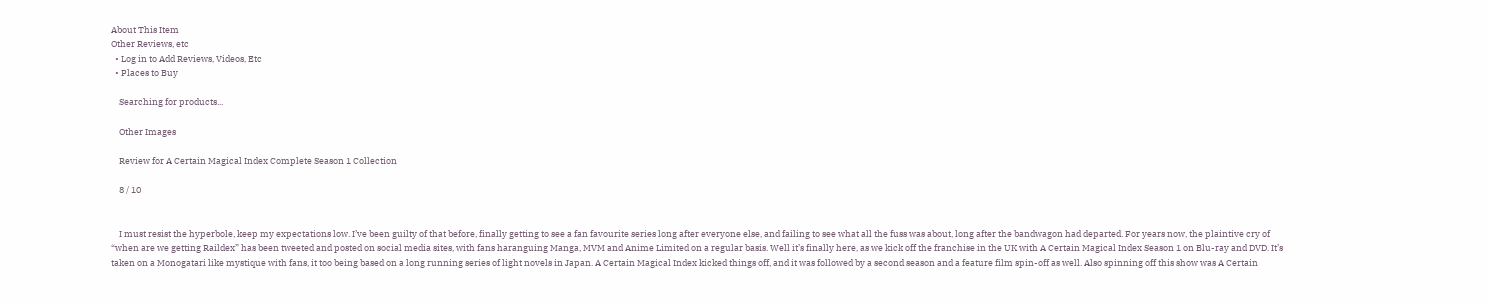About This Item
Other Reviews, etc
  • Log in to Add Reviews, Videos, Etc
  • Places to Buy

    Searching for products...

    Other Images

    Review for A Certain Magical Index Complete Season 1 Collection

    8 / 10


    I must resist the hyperbole, keep my expectations low. I’ve been guilty of that before, finally getting to see a fan favourite series long after everyone else, and failing to see what all the fuss was about, long after the bandwagon had departed. For years now, the plaintive cry of “when are we getting Raildex” has been tweeted and posted on social media sites, with fans haranguing Manga, MVM and Anime Limited on a regular basis. Well it’s finally here, as we kick off the franchise in the UK with A Certain Magical Index Season 1 on Blu-ray and DVD. It’s taken on a Monogatari like mystique with fans, it too being based on a long running series of light novels in Japan. A Certain Magical Index kicked things off, and it was followed by a second season and a feature film spin-off as well. Also spinning off this show was A Certain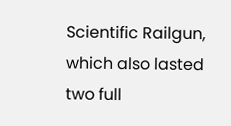Scientific Railgun, which also lasted two full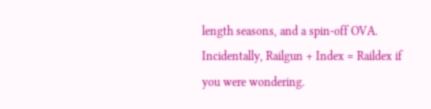length seasons, and a spin-off OVA. Incidentally, Railgun + Index = Raildex if you were wondering.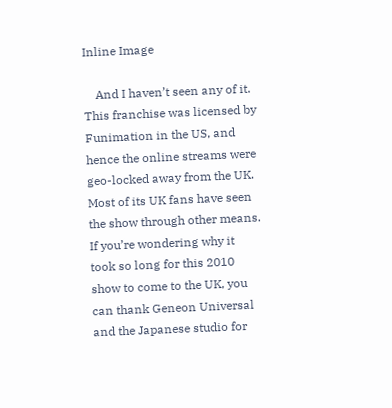Inline Image

    And I haven’t seen any of it. This franchise was licensed by Funimation in the US, and hence the online streams were geo-locked away from the UK. Most of its UK fans have seen the show through other means. If you’re wondering why it took so long for this 2010 show to come to the UK, you can thank Geneon Universal and the Japanese studio for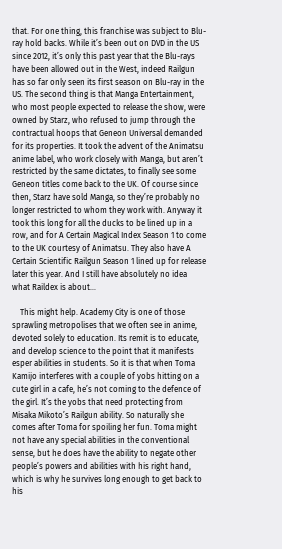that. For one thing, this franchise was subject to Blu-ray hold backs. While it’s been out on DVD in the US since 2012, it’s only this past year that the Blu-rays have been allowed out in the West, indeed Railgun has so far only seen its first season on Blu-ray in the US. The second thing is that Manga Entertainment, who most people expected to release the show, were owned by Starz, who refused to jump through the contractual hoops that Geneon Universal demanded for its properties. It took the advent of the Animatsu anime label, who work closely with Manga, but aren’t restricted by the same dictates, to finally see some Geneon titles come back to the UK. Of course since then, Starz have sold Manga, so they’re probably no longer restricted to whom they work with. Anyway it took this long for all the ducks to be lined up in a row, and for A Certain Magical Index Season 1 to come to the UK courtesy of Animatsu. They also have A Certain Scientific Railgun Season 1 lined up for release later this year. And I still have absolutely no idea what Raildex is about...

    This might help. Academy City is one of those sprawling metropolises that we often see in anime, devoted solely to education. Its remit is to educate, and develop science to the point that it manifests esper abilities in students. So it is that when Toma Kamijo interferes with a couple of yobs hitting on a cute girl in a cafe, he’s not coming to the defence of the girl. It’s the yobs that need protecting from Misaka Mikoto’s Railgun ability. So naturally she comes after Toma for spoiling her fun. Toma might not have any special abilities in the conventional sense, but he does have the ability to negate other people’s powers and abilities with his right hand, which is why he survives long enough to get back to his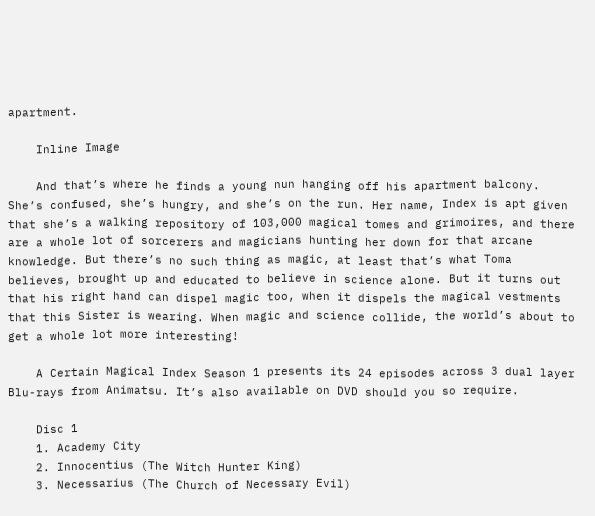apartment.

    Inline Image

    And that’s where he finds a young nun hanging off his apartment balcony. She’s confused, she’s hungry, and she’s on the run. Her name, Index is apt given that she’s a walking repository of 103,000 magical tomes and grimoires, and there are a whole lot of sorcerers and magicians hunting her down for that arcane knowledge. But there’s no such thing as magic, at least that’s what Toma believes, brought up and educated to believe in science alone. But it turns out that his right hand can dispel magic too, when it dispels the magical vestments that this Sister is wearing. When magic and science collide, the world’s about to get a whole lot more interesting!

    A Certain Magical Index Season 1 presents its 24 episodes across 3 dual layer Blu-rays from Animatsu. It’s also available on DVD should you so require.

    Disc 1
    1. Academy City
    2. Innocentius (The Witch Hunter King)
    3. Necessarius (The Church of Necessary Evil)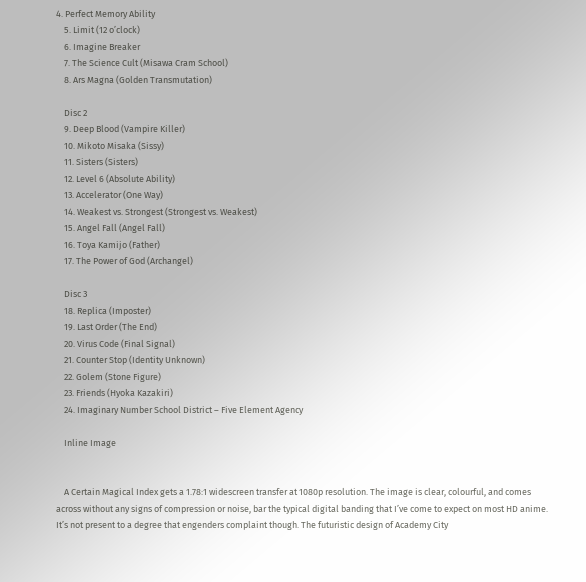4. Perfect Memory Ability
    5. Limit (12 o’clock)
    6. Imagine Breaker
    7. The Science Cult (Misawa Cram School)
    8. Ars Magna (Golden Transmutation)

    Disc 2
    9. Deep Blood (Vampire Killer)
    10. Mikoto Misaka (Sissy)
    11. Sisters (Sisters)
    12. Level 6 (Absolute Ability)
    13. Accelerator (One Way)
    14. Weakest vs. Strongest (Strongest vs. Weakest)
    15. Angel Fall (Angel Fall)
    16. Toya Kamijo (Father)
    17. The Power of God (Archangel)

    Disc 3
    18. Replica (Imposter)
    19. Last Order (The End)
    20. Virus Code (Final Signal)
    21. Counter Stop (Identity Unknown)
    22. Golem (Stone Figure)
    23. Friends (Hyoka Kazakiri)
    24. Imaginary Number School District – Five Element Agency

    Inline Image


    A Certain Magical Index gets a 1.78:1 widescreen transfer at 1080p resolution. The image is clear, colourful, and comes across without any signs of compression or noise, bar the typical digital banding that I’ve come to expect on most HD anime. It’s not present to a degree that engenders complaint though. The futuristic design of Academy City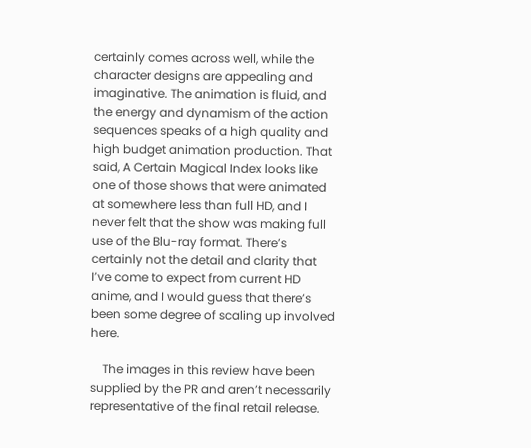certainly comes across well, while the character designs are appealing and imaginative. The animation is fluid, and the energy and dynamism of the action sequences speaks of a high quality and high budget animation production. That said, A Certain Magical Index looks like one of those shows that were animated at somewhere less than full HD, and I never felt that the show was making full use of the Blu-ray format. There’s certainly not the detail and clarity that I’ve come to expect from current HD anime, and I would guess that there’s been some degree of scaling up involved here.

    The images in this review have been supplied by the PR and aren’t necessarily representative of the final retail release.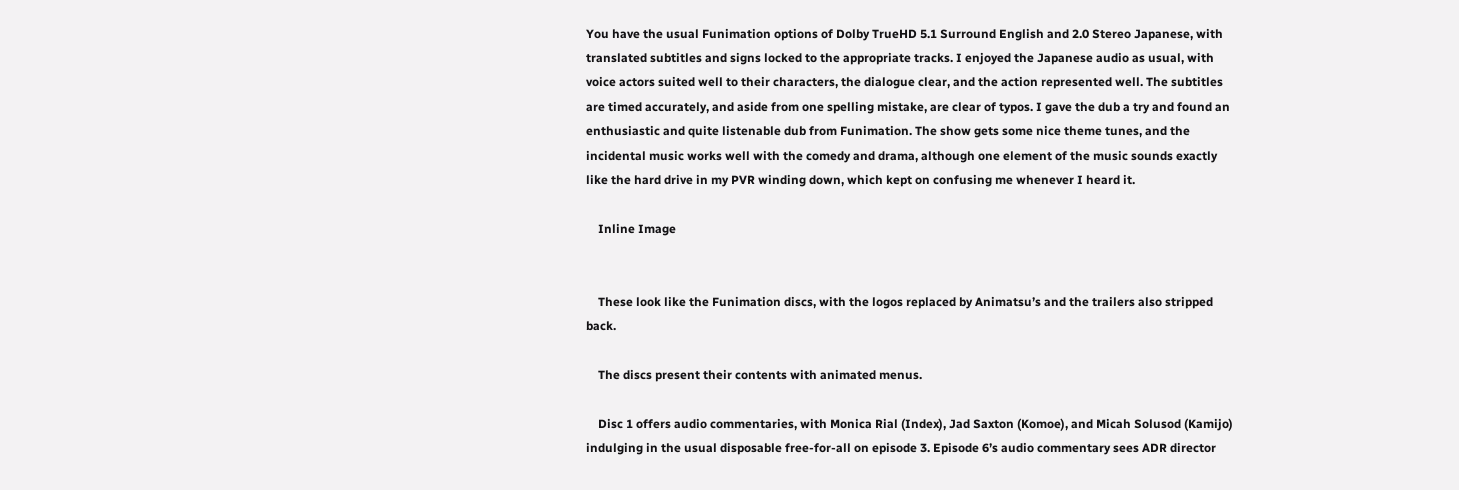You have the usual Funimation options of Dolby TrueHD 5.1 Surround English and 2.0 Stereo Japanese, with translated subtitles and signs locked to the appropriate tracks. I enjoyed the Japanese audio as usual, with voice actors suited well to their characters, the dialogue clear, and the action represented well. The subtitles are timed accurately, and aside from one spelling mistake, are clear of typos. I gave the dub a try and found an enthusiastic and quite listenable dub from Funimation. The show gets some nice theme tunes, and the incidental music works well with the comedy and drama, although one element of the music sounds exactly like the hard drive in my PVR winding down, which kept on confusing me whenever I heard it.

    Inline Image


    These look like the Funimation discs, with the logos replaced by Animatsu’s and the trailers also stripped back.

    The discs present their contents with animated menus.

    Disc 1 offers audio commentaries, with Monica Rial (Index), Jad Saxton (Komoe), and Micah Solusod (Kamijo) indulging in the usual disposable free-for-all on episode 3. Episode 6’s audio commentary sees ADR director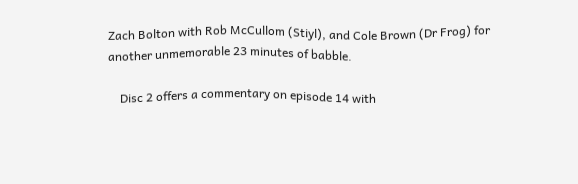Zach Bolton with Rob McCullom (Stiyl), and Cole Brown (Dr Frog) for another unmemorable 23 minutes of babble.

    Disc 2 offers a commentary on episode 14 with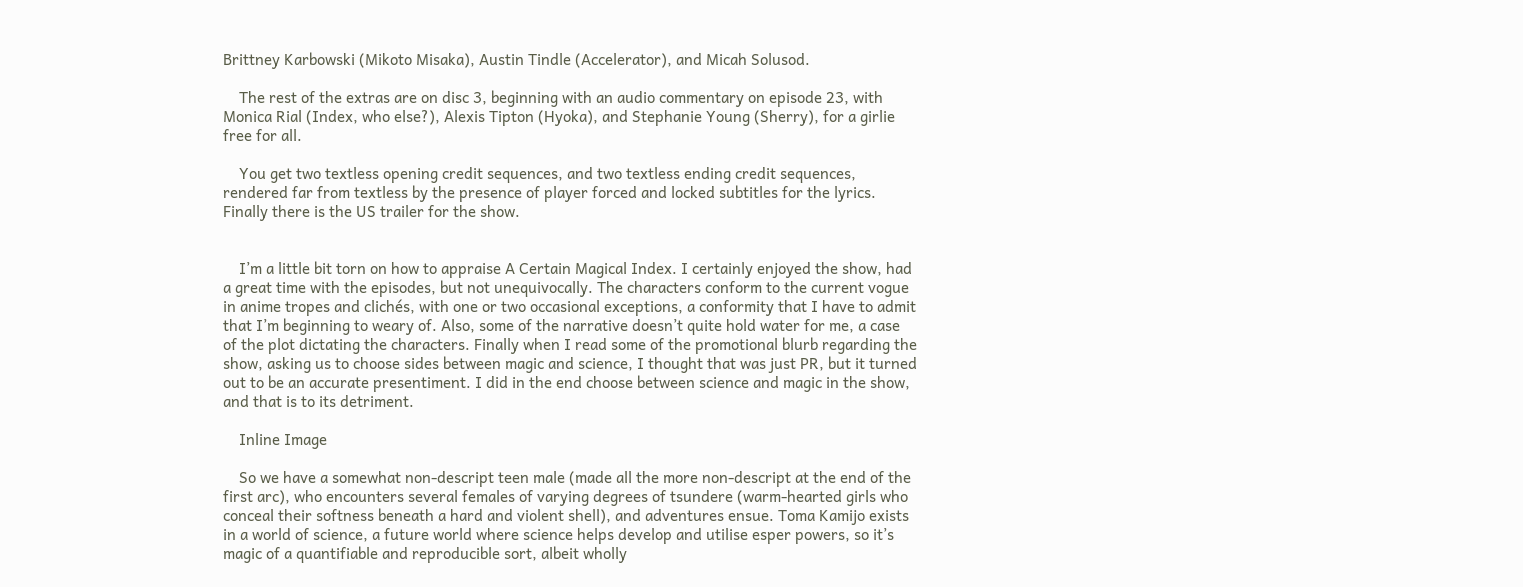Brittney Karbowski (Mikoto Misaka), Austin Tindle (Accelerator), and Micah Solusod.

    The rest of the extras are on disc 3, beginning with an audio commentary on episode 23, with Monica Rial (Index, who else?), Alexis Tipton (Hyoka), and Stephanie Young (Sherry), for a girlie free for all.

    You get two textless opening credit sequences, and two textless ending credit sequences, rendered far from textless by the presence of player forced and locked subtitles for the lyrics. Finally there is the US trailer for the show.


    I’m a little bit torn on how to appraise A Certain Magical Index. I certainly enjoyed the show, had a great time with the episodes, but not unequivocally. The characters conform to the current vogue in anime tropes and clichés, with one or two occasional exceptions, a conformity that I have to admit that I’m beginning to weary of. Also, some of the narrative doesn’t quite hold water for me, a case of the plot dictating the characters. Finally when I read some of the promotional blurb regarding the show, asking us to choose sides between magic and science, I thought that was just PR, but it turned out to be an accurate presentiment. I did in the end choose between science and magic in the show, and that is to its detriment.

    Inline Image

    So we have a somewhat non-descript teen male (made all the more non-descript at the end of the first arc), who encounters several females of varying degrees of tsundere (warm-hearted girls who conceal their softness beneath a hard and violent shell), and adventures ensue. Toma Kamijo exists in a world of science, a future world where science helps develop and utilise esper powers, so it’s magic of a quantifiable and reproducible sort, albeit wholly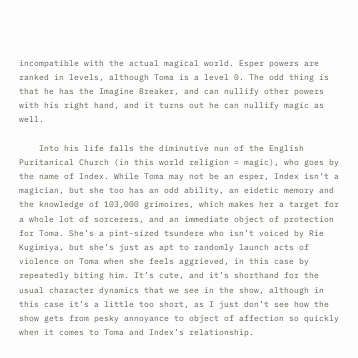incompatible with the actual magical world. Esper powers are ranked in levels, although Toma is a level 0. The odd thing is that he has the Imagine Breaker, and can nullify other powers with his right hand, and it turns out he can nullify magic as well.

    Into his life falls the diminutive nun of the English Puritanical Church (in this world religion = magic), who goes by the name of Index. While Toma may not be an esper, Index isn’t a magician, but she too has an odd ability, an eidetic memory and the knowledge of 103,000 grimoires, which makes her a target for a whole lot of sorcerers, and an immediate object of protection for Toma. She’s a pint-sized tsundere who isn’t voiced by Rie Kugimiya, but she’s just as apt to randomly launch acts of violence on Toma when she feels aggrieved, in this case by repeatedly biting him. It’s cute, and it’s shorthand for the usual character dynamics that we see in the show, although in this case it’s a little too short, as I just don’t see how the show gets from pesky annoyance to object of affection so quickly when it comes to Toma and Index’s relationship.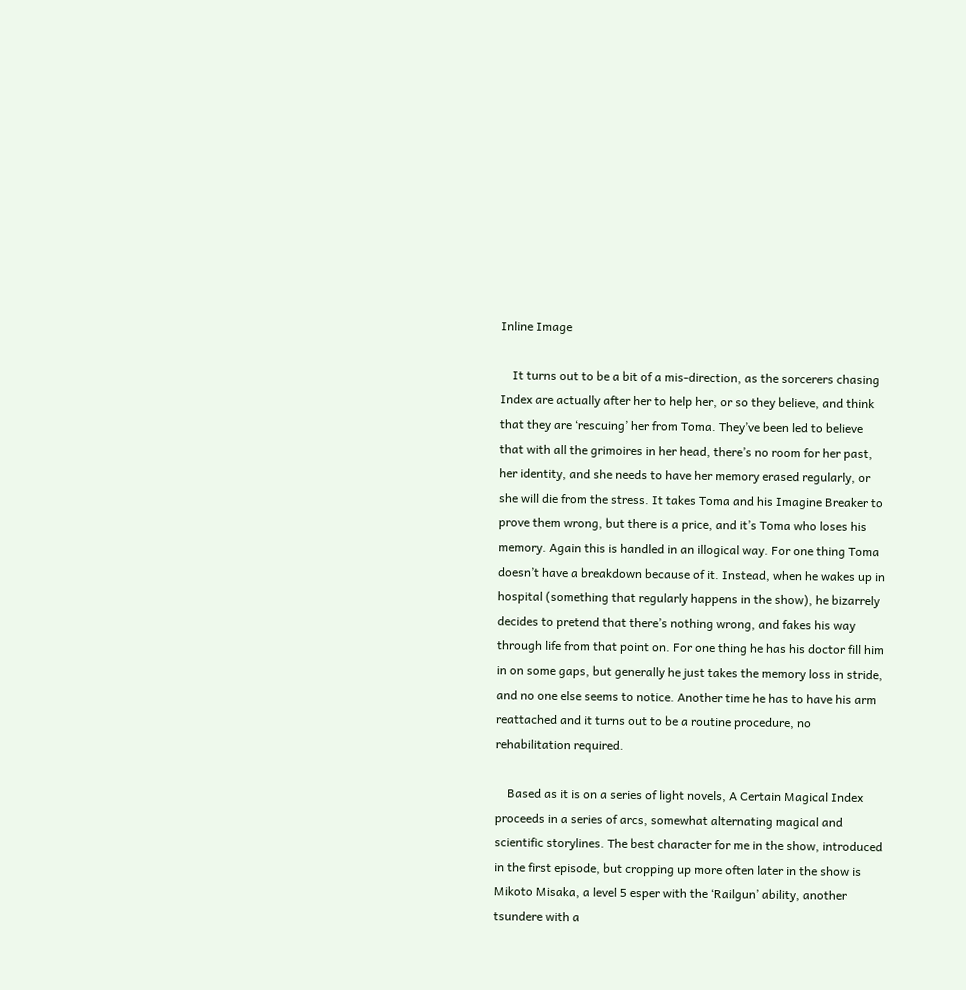Inline Image

    It turns out to be a bit of a mis-direction, as the sorcerers chasing Index are actually after her to help her, or so they believe, and think that they are ‘rescuing’ her from Toma. They’ve been led to believe that with all the grimoires in her head, there’s no room for her past, her identity, and she needs to have her memory erased regularly, or she will die from the stress. It takes Toma and his Imagine Breaker to prove them wrong, but there is a price, and it’s Toma who loses his memory. Again this is handled in an illogical way. For one thing Toma doesn’t have a breakdown because of it. Instead, when he wakes up in hospital (something that regularly happens in the show), he bizarrely decides to pretend that there’s nothing wrong, and fakes his way through life from that point on. For one thing he has his doctor fill him in on some gaps, but generally he just takes the memory loss in stride, and no one else seems to notice. Another time he has to have his arm reattached and it turns out to be a routine procedure, no rehabilitation required.

    Based as it is on a series of light novels, A Certain Magical Index proceeds in a series of arcs, somewhat alternating magical and scientific storylines. The best character for me in the show, introduced in the first episode, but cropping up more often later in the show is Mikoto Misaka, a level 5 esper with the ‘Railgun’ ability, another tsundere with a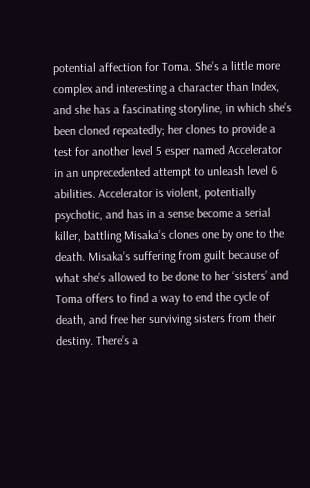potential affection for Toma. She’s a little more complex and interesting a character than Index, and she has a fascinating storyline, in which she’s been cloned repeatedly; her clones to provide a test for another level 5 esper named Accelerator in an unprecedented attempt to unleash level 6 abilities. Accelerator is violent, potentially psychotic, and has in a sense become a serial killer, battling Misaka’s clones one by one to the death. Misaka’s suffering from guilt because of what she’s allowed to be done to her ‘sisters’ and Toma offers to find a way to end the cycle of death, and free her surviving sisters from their destiny. There’s a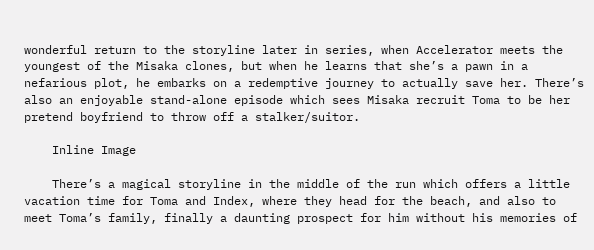wonderful return to the storyline later in series, when Accelerator meets the youngest of the Misaka clones, but when he learns that she’s a pawn in a nefarious plot, he embarks on a redemptive journey to actually save her. There’s also an enjoyable stand-alone episode which sees Misaka recruit Toma to be her pretend boyfriend to throw off a stalker/suitor.

    Inline Image

    There’s a magical storyline in the middle of the run which offers a little vacation time for Toma and Index, where they head for the beach, and also to meet Toma’s family, finally a daunting prospect for him without his memories of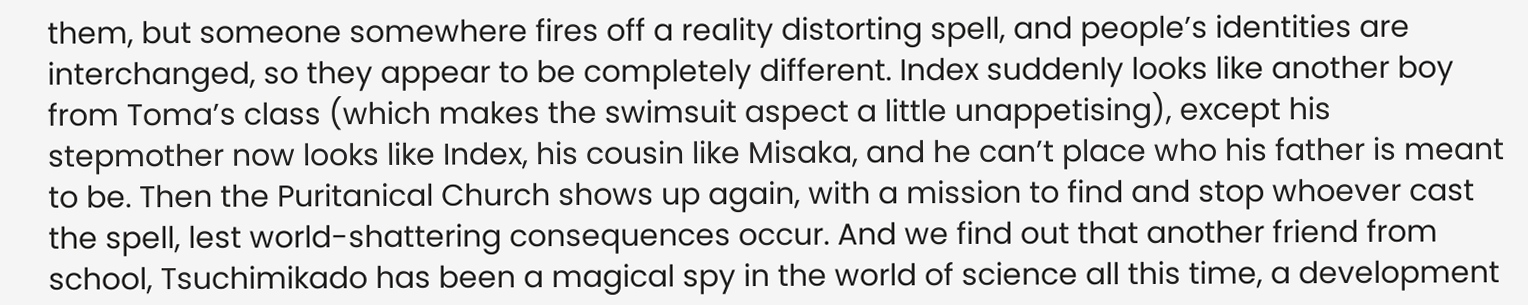them, but someone somewhere fires off a reality distorting spell, and people’s identities are interchanged, so they appear to be completely different. Index suddenly looks like another boy from Toma’s class (which makes the swimsuit aspect a little unappetising), except his stepmother now looks like Index, his cousin like Misaka, and he can’t place who his father is meant to be. Then the Puritanical Church shows up again, with a mission to find and stop whoever cast the spell, lest world-shattering consequences occur. And we find out that another friend from school, Tsuchimikado has been a magical spy in the world of science all this time, a development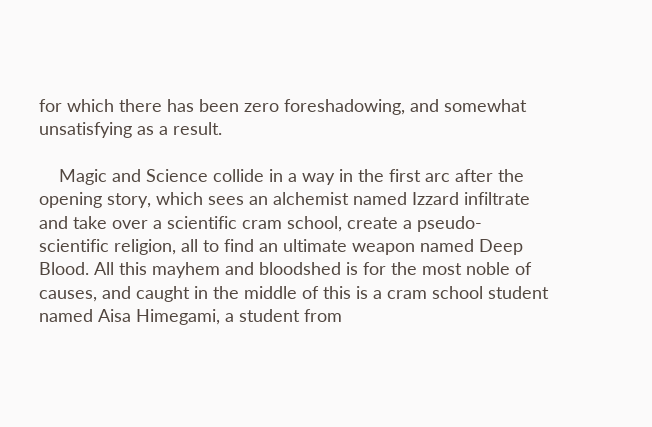for which there has been zero foreshadowing, and somewhat unsatisfying as a result.

    Magic and Science collide in a way in the first arc after the opening story, which sees an alchemist named Izzard infiltrate and take over a scientific cram school, create a pseudo-scientific religion, all to find an ultimate weapon named Deep Blood. All this mayhem and bloodshed is for the most noble of causes, and caught in the middle of this is a cram school student named Aisa Himegami, a student from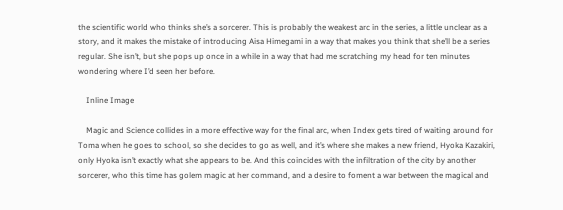the scientific world who thinks she’s a sorcerer. This is probably the weakest arc in the series, a little unclear as a story, and it makes the mistake of introducing Aisa Himegami in a way that makes you think that she’ll be a series regular. She isn’t, but she pops up once in a while in a way that had me scratching my head for ten minutes wondering where I’d seen her before.

    Inline Image

    Magic and Science collides in a more effective way for the final arc, when Index gets tired of waiting around for Toma when he goes to school, so she decides to go as well, and it’s where she makes a new friend, Hyoka Kazakiri, only Hyoka isn’t exactly what she appears to be. And this coincides with the infiltration of the city by another sorcerer, who this time has golem magic at her command, and a desire to foment a war between the magical and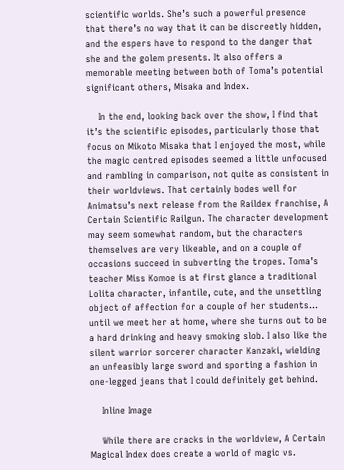scientific worlds. She’s such a powerful presence that there’s no way that it can be discreetly hidden, and the espers have to respond to the danger that she and the golem presents. It also offers a memorable meeting between both of Toma’s potential significant others, Misaka and Index.

    In the end, looking back over the show, I find that it’s the scientific episodes, particularly those that focus on Mikoto Misaka that I enjoyed the most, while the magic centred episodes seemed a little unfocused and rambling in comparison, not quite as consistent in their worldviews. That certainly bodes well for Animatsu’s next release from the Raildex franchise, A Certain Scientific Railgun. The character development may seem somewhat random, but the characters themselves are very likeable, and on a couple of occasions succeed in subverting the tropes. Toma’s teacher Miss Komoe is at first glance a traditional Lolita character, infantile, cute, and the unsettling object of affection for a couple of her students... until we meet her at home, where she turns out to be a hard drinking and heavy smoking slob. I also like the silent warrior sorcerer character Kanzaki, wielding an unfeasibly large sword and sporting a fashion in one-legged jeans that I could definitely get behind.

    Inline Image

    While there are cracks in the worldview, A Certain Magical Index does create a world of magic vs.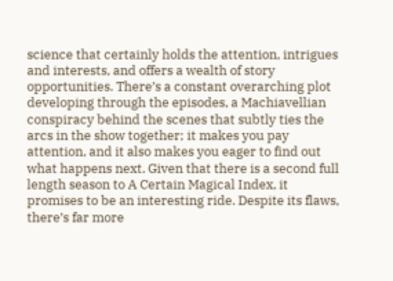science that certainly holds the attention, intrigues and interests, and offers a wealth of story opportunities. There’s a constant overarching plot developing through the episodes, a Machiavellian conspiracy behind the scenes that subtly ties the arcs in the show together; it makes you pay attention, and it also makes you eager to find out what happens next. Given that there is a second full length season to A Certain Magical Index, it promises to be an interesting ride. Despite its flaws, there’s far more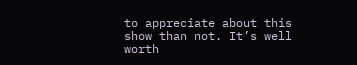to appreciate about this show than not. It’s well worth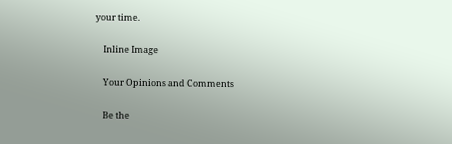your time.

    Inline Image

    Your Opinions and Comments

    Be the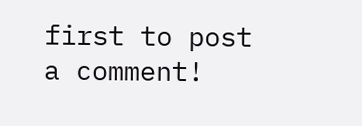first to post a comment!